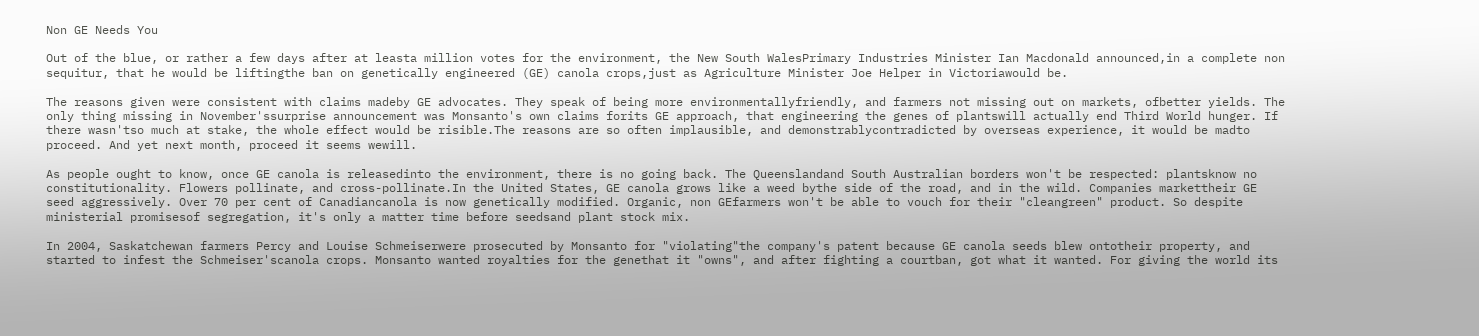Non GE Needs You

Out of the blue, or rather a few days after at leasta million votes for the environment, the New South WalesPrimary Industries Minister Ian Macdonald announced,in a complete non sequitur, that he would be liftingthe ban on genetically engineered (GE) canola crops,just as Agriculture Minister Joe Helper in Victoriawould be.

The reasons given were consistent with claims madeby GE advocates. They speak of being more environmentallyfriendly, and farmers not missing out on markets, ofbetter yields. The only thing missing in November'ssurprise announcement was Monsanto's own claims forits GE approach, that engineering the genes of plantswill actually end Third World hunger. If there wasn'tso much at stake, the whole effect would be risible.The reasons are so often implausible, and demonstrablycontradicted by overseas experience, it would be madto proceed. And yet next month, proceed it seems wewill.

As people ought to know, once GE canola is releasedinto the environment, there is no going back. The Queenslandand South Australian borders won't be respected: plantsknow no constitutionality. Flowers pollinate, and cross-pollinate.In the United States, GE canola grows like a weed bythe side of the road, and in the wild. Companies markettheir GE seed aggressively. Over 70 per cent of Canadiancanola is now genetically modified. Organic, non GEfarmers won't be able to vouch for their "cleangreen" product. So despite ministerial promisesof segregation, it's only a matter time before seedsand plant stock mix.

In 2004, Saskatchewan farmers Percy and Louise Schmeiserwere prosecuted by Monsanto for "violating"the company's patent because GE canola seeds blew ontotheir property, and started to infest the Schmeiser'scanola crops. Monsanto wanted royalties for the genethat it "owns", and after fighting a courtban, got what it wanted. For giving the world its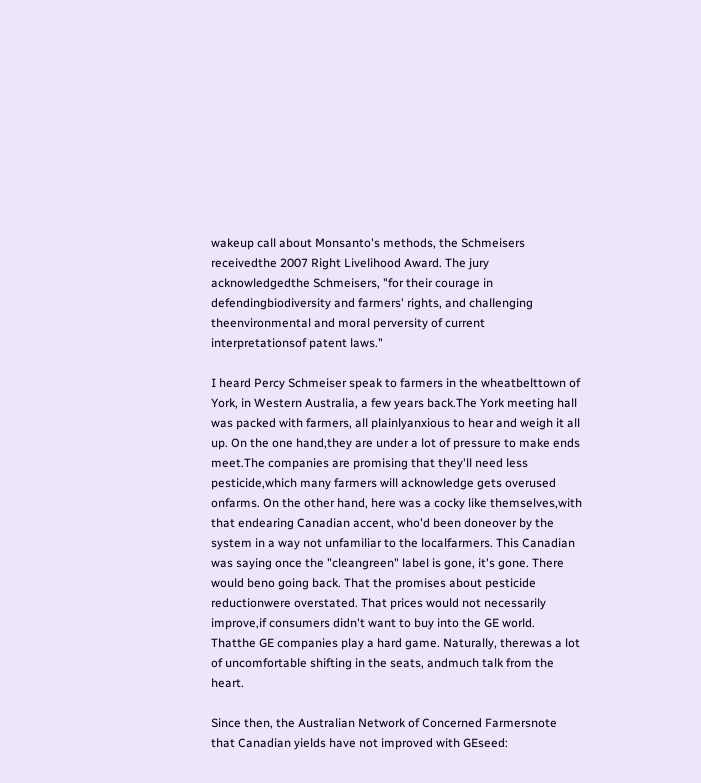wakeup call about Monsanto's methods, the Schmeisers receivedthe 2007 Right Livelihood Award. The jury acknowledgedthe Schmeisers, "for their courage in defendingbiodiversity and farmers' rights, and challenging theenvironmental and moral perversity of current interpretationsof patent laws."

I heard Percy Schmeiser speak to farmers in the wheatbelttown of York, in Western Australia, a few years back.The York meeting hall was packed with farmers, all plainlyanxious to hear and weigh it all up. On the one hand,they are under a lot of pressure to make ends meet.The companies are promising that they'll need less pesticide,which many farmers will acknowledge gets overused onfarms. On the other hand, here was a cocky like themselves,with that endearing Canadian accent, who'd been doneover by the system in a way not unfamiliar to the localfarmers. This Canadian was saying once the "cleangreen" label is gone, it's gone. There would beno going back. That the promises about pesticide reductionwere overstated. That prices would not necessarily improve,if consumers didn't want to buy into the GE world. Thatthe GE companies play a hard game. Naturally, therewas a lot of uncomfortable shifting in the seats, andmuch talk from the heart.

Since then, the Australian Network of Concerned Farmersnote that Canadian yields have not improved with GEseed: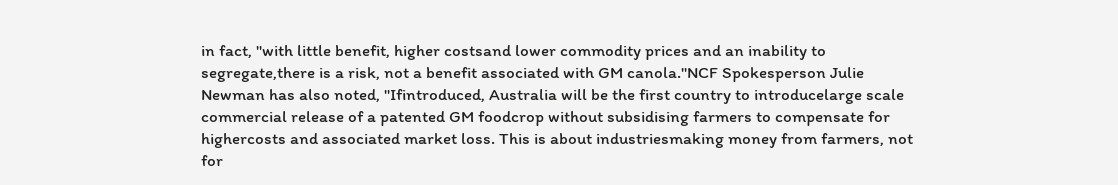in fact, "with little benefit, higher costsand lower commodity prices and an inability to segregate,there is a risk, not a benefit associated with GM canola."NCF Spokesperson Julie Newman has also noted, "Ifintroduced, Australia will be the first country to introducelarge scale commercial release of a patented GM foodcrop without subsidising farmers to compensate for highercosts and associated market loss. This is about industriesmaking money from farmers, not for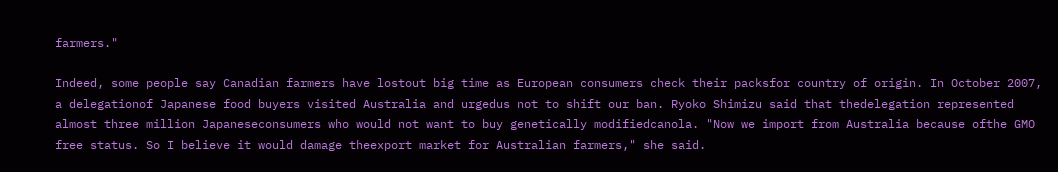farmers."

Indeed, some people say Canadian farmers have lostout big time as European consumers check their packsfor country of origin. In October 2007, a delegationof Japanese food buyers visited Australia and urgedus not to shift our ban. Ryoko Shimizu said that thedelegation represented almost three million Japaneseconsumers who would not want to buy genetically modifiedcanola. "Now we import from Australia because ofthe GMO free status. So I believe it would damage theexport market for Australian farmers," she said.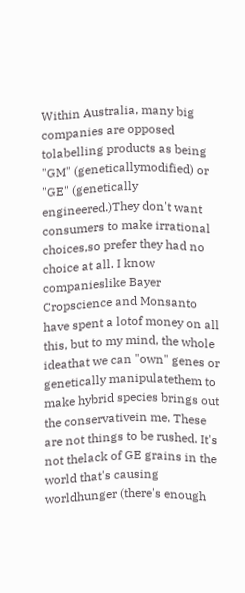Within Australia, many big companies are opposed tolabelling products as being "GM" (geneticallymodified) or "GE" (genetically engineered.)They don't want consumers to make irrational choices,so prefer they had no choice at all. I know companieslike Bayer Cropscience and Monsanto have spent a lotof money on all this, but to my mind, the whole ideathat we can "own" genes or genetically manipulatethem to make hybrid species brings out the conservativein me. These are not things to be rushed. It's not thelack of GE grains in the world that's causing worldhunger (there's enough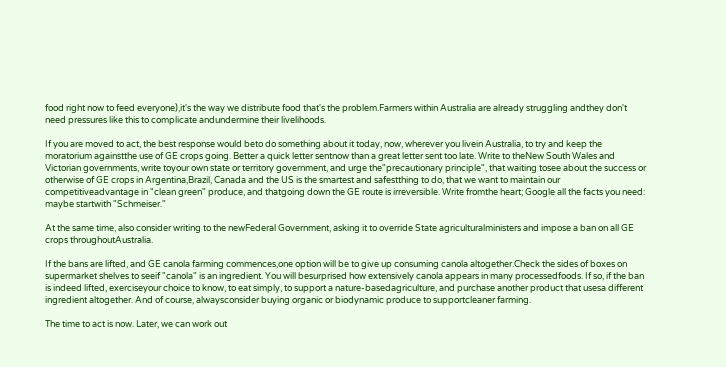food right now to feed everyone),it's the way we distribute food that's the problem.Farmers within Australia are already struggling andthey don't need pressures like this to complicate andundermine their livelihoods.

If you are moved to act, the best response would beto do something about it today, now, wherever you livein Australia, to try and keep the moratorium againstthe use of GE crops going. Better a quick letter sentnow than a great letter sent too late. Write to theNew South Wales and Victorian governments, write toyour own state or territory government, and urge the"precautionary principle", that waiting tosee about the success or otherwise of GE crops in Argentina,Brazil, Canada and the US is the smartest and safestthing to do, that we want to maintain our competitiveadvantage in "clean green" produce, and thatgoing down the GE route is irreversible. Write fromthe heart; Google all the facts you need: maybe startwith "Schmeiser."

At the same time, also consider writing to the newFederal Government, asking it to override State agriculturalministers and impose a ban on all GE crops throughoutAustralia.

If the bans are lifted, and GE canola farming commences,one option will be to give up consuming canola altogether.Check the sides of boxes on supermarket shelves to seeif "canola" is an ingredient. You will besurprised how extensively canola appears in many processedfoods. If so, if the ban is indeed lifted, exerciseyour choice to know, to eat simply, to support a nature-basedagriculture, and purchase another product that usesa different ingredient altogether. And of course, alwaysconsider buying organic or biodynamic produce to supportcleaner farming.

The time to act is now. Later, we can work out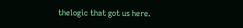thelogic that got us here.